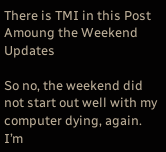There is TMI in this Post Amoung the Weekend Updates

So no, the weekend did not start out well with my computer dying, again. I’m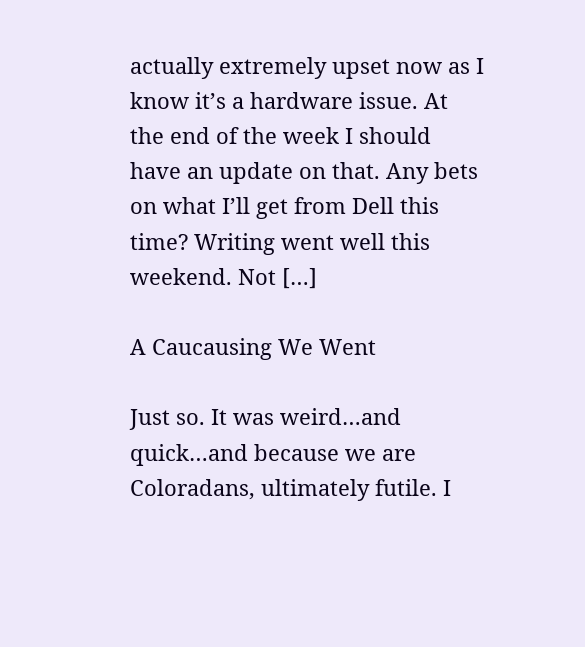actually extremely upset now as I know it’s a hardware issue. At the end of the week I should have an update on that. Any bets on what I’ll get from Dell this time? Writing went well this weekend. Not […]

A Caucausing We Went

Just so. It was weird…and quick…and because we are Coloradans, ultimately futile. I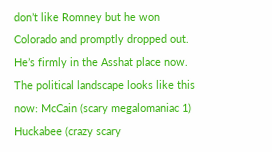don’t like Romney but he won Colorado and promptly dropped out. He’s firmly in the Asshat place now. The political landscape looks like this now: McCain (scary megalomaniac 1) Huckabee (crazy scary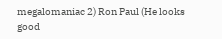megalomaniac 2) Ron Paul (He looks good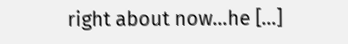right about now…he […]